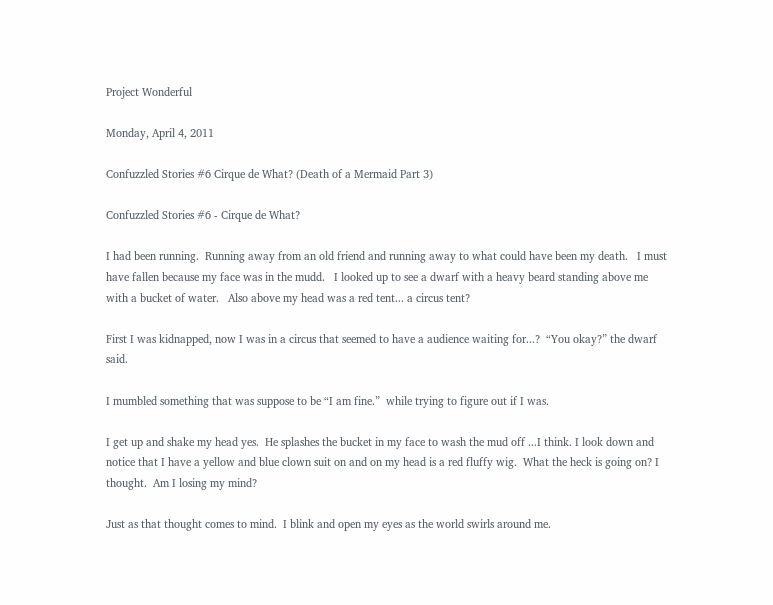Project Wonderful

Monday, April 4, 2011

Confuzzled Stories #6 Cirque de What? (Death of a Mermaid Part 3)

Confuzzled Stories #6 - Cirque de What?

I had been running.  Running away from an old friend and running away to what could have been my death.   I must have fallen because my face was in the mudd.   I looked up to see a dwarf with a heavy beard standing above me with a bucket of water.   Also above my head was a red tent... a circus tent?

First I was kidnapped, now I was in a circus that seemed to have a audience waiting for...?  “You okay?” the dwarf said.

I mumbled something that was suppose to be “I am fine.”  while trying to figure out if I was.

I get up and shake my head yes.  He splashes the bucket in my face to wash the mud off ...I think. I look down and notice that I have a yellow and blue clown suit on and on my head is a red fluffy wig.  What the heck is going on? I thought.  Am I losing my mind?

Just as that thought comes to mind.  I blink and open my eyes as the world swirls around me.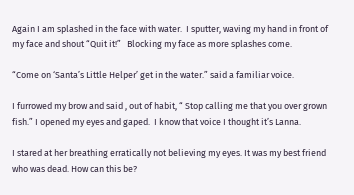Again I am splashed in the face with water.  I sputter, waving my hand in front of my face and shout “Quit it!”   Blocking my face as more splashes come.

“Come on ‘Santa’s Little Helper’ get in the water.” said a familiar voice.

I furrowed my brow and said , out of habit, “ Stop calling me that you over grown fish.” I opened my eyes and gaped.  I know that voice I thought it’s Lanna.

I stared at her breathing erratically not believing my eyes. It was my best friend who was dead. How can this be?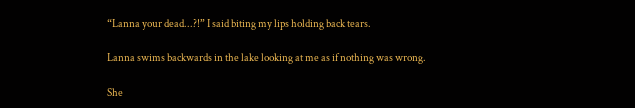“Lanna your dead...?!” I said biting my lips holding back tears.

Lanna swims backwards in the lake looking at me as if nothing was wrong.

She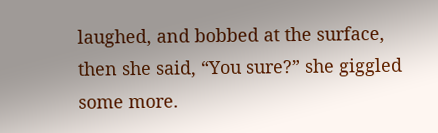laughed, and bobbed at the surface, then she said, “You sure?” she giggled some more.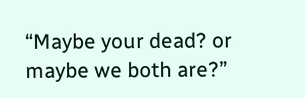“Maybe your dead? or maybe we both are?”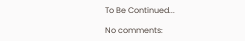To Be Continued...

No comments: